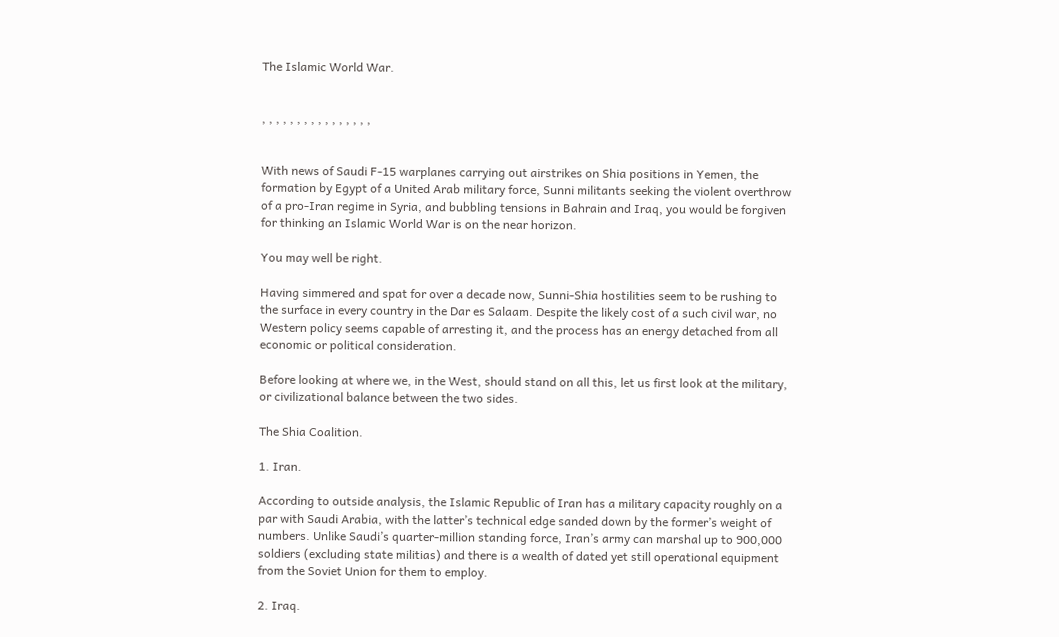The Islamic World War.


, , , , , , , , , , , , , , , ,


With news of Saudi F-15 warplanes carrying out airstrikes on Shia positions in Yemen, the formation by Egypt of a United Arab military force, Sunni militants seeking the violent overthrow of a pro-Iran regime in Syria, and bubbling tensions in Bahrain and Iraq, you would be forgiven for thinking an Islamic World War is on the near horizon.

You may well be right.

Having simmered and spat for over a decade now, Sunni-Shia hostilities seem to be rushing to the surface in every country in the Dar es Salaam. Despite the likely cost of a such civil war, no Western policy seems capable of arresting it, and the process has an energy detached from all economic or political consideration.

Before looking at where we, in the West, should stand on all this, let us first look at the military, or civilizational balance between the two sides.

The Shia Coalition.

1. Iran.

According to outside analysis, the Islamic Republic of Iran has a military capacity roughly on a par with Saudi Arabia, with the latter’s technical edge sanded down by the former’s weight of numbers. Unlike Saudi’s quarter-million standing force, Iran’s army can marshal up to 900,000 soldiers (excluding state militias) and there is a wealth of dated yet still operational equipment from the Soviet Union for them to employ.

2. Iraq.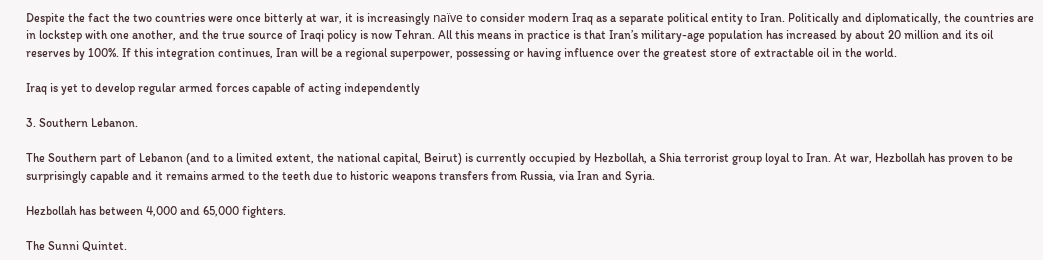Despite the fact the two countries were once bitterly at war, it is increasingly naïve to consider modern Iraq as a separate political entity to Iran. Politically and diplomatically, the countries are in lockstep with one another, and the true source of Iraqi policy is now Tehran. All this means in practice is that Iran’s military-age population has increased by about 20 million and its oil reserves by 100%. If this integration continues, Iran will be a regional superpower, possessing or having influence over the greatest store of extractable oil in the world.

Iraq is yet to develop regular armed forces capable of acting independently

3. Southern Lebanon.

The Southern part of Lebanon (and to a limited extent, the national capital, Beirut) is currently occupied by Hezbollah, a Shia terrorist group loyal to Iran. At war, Hezbollah has proven to be surprisingly capable and it remains armed to the teeth due to historic weapons transfers from Russia, via Iran and Syria.

Hezbollah has between 4,000 and 65,000 fighters.

The Sunni Quintet.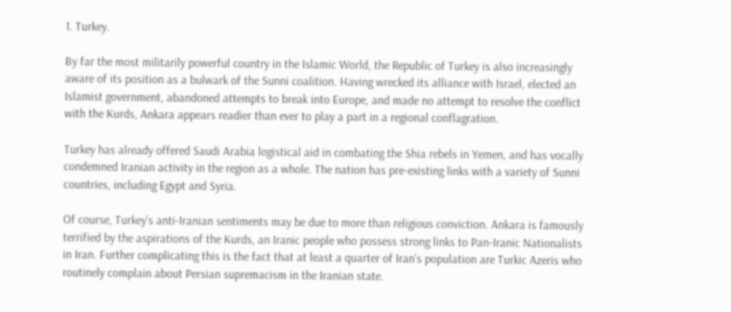1. Turkey.

By far the most militarily powerful country in the Islamic World, the Republic of Turkey is also increasingly aware of its position as a bulwark of the Sunni coalition. Having wrecked its alliance with Israel, elected an Islamist government, abandoned attempts to break into Europe, and made no attempt to resolve the conflict with the Kurds, Ankara appears readier than ever to play a part in a regional conflagration.

Turkey has already offered Saudi Arabia logistical aid in combating the Shia rebels in Yemen, and has vocally condemned Iranian activity in the region as a whole. The nation has pre-existing links with a variety of Sunni countries, including Egypt and Syria.

Of course, Turkey’s anti-Iranian sentiments may be due to more than religious conviction. Ankara is famously terrified by the aspirations of the Kurds, an Iranic people who possess strong links to Pan-Iranic Nationalists in Iran. Further complicating this is the fact that at least a quarter of Iran’s population are Turkic Azeris who routinely complain about Persian supremacism in the Iranian state.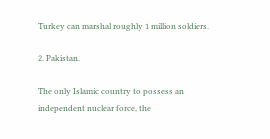Turkey can marshal roughly 1 million soldiers.

2. Pakistan.

The only Islamic country to possess an independent nuclear force, the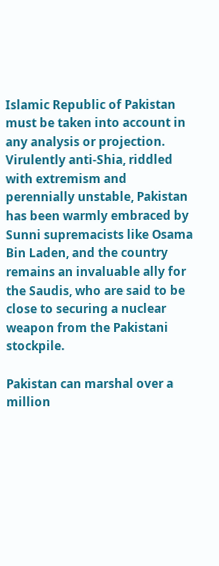Islamic Republic of Pakistan must be taken into account in any analysis or projection. Virulently anti-Shia, riddled with extremism and perennially unstable, Pakistan has been warmly embraced by Sunni supremacists like Osama Bin Laden, and the country remains an invaluable ally for the Saudis, who are said to be close to securing a nuclear weapon from the Pakistani stockpile.

Pakistan can marshal over a million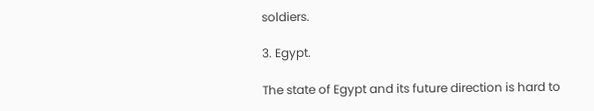soldiers.

3. Egypt.

The state of Egypt and its future direction is hard to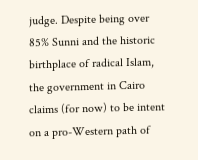judge. Despite being over 85% Sunni and the historic birthplace of radical Islam, the government in Cairo claims (for now) to be intent on a pro-Western path of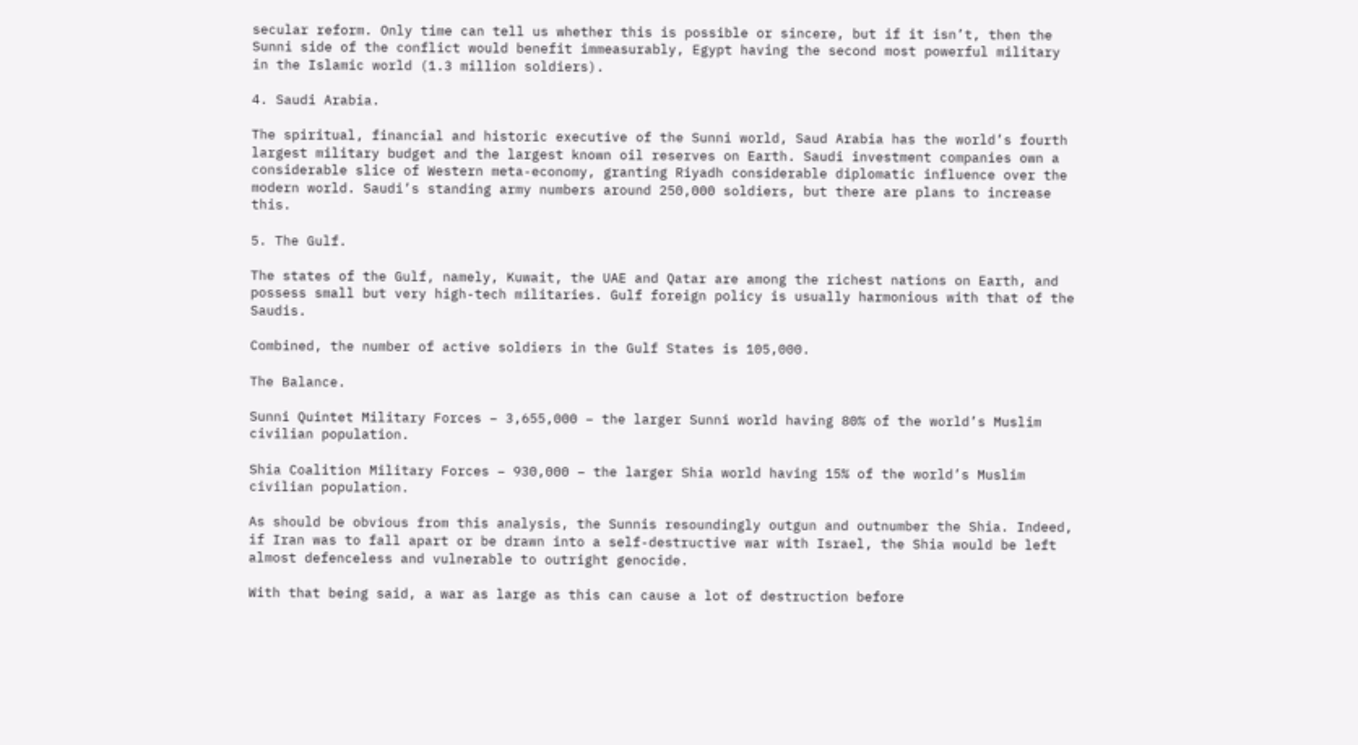secular reform. Only time can tell us whether this is possible or sincere, but if it isn’t, then the Sunni side of the conflict would benefit immeasurably, Egypt having the second most powerful military in the Islamic world (1.3 million soldiers).

4. Saudi Arabia.

The spiritual, financial and historic executive of the Sunni world, Saud Arabia has the world’s fourth largest military budget and the largest known oil reserves on Earth. Saudi investment companies own a considerable slice of Western meta-economy, granting Riyadh considerable diplomatic influence over the modern world. Saudi’s standing army numbers around 250,000 soldiers, but there are plans to increase this.

5. The Gulf.

The states of the Gulf, namely, Kuwait, the UAE and Qatar are among the richest nations on Earth, and possess small but very high-tech militaries. Gulf foreign policy is usually harmonious with that of the Saudis.

Combined, the number of active soldiers in the Gulf States is 105,000.

The Balance.

Sunni Quintet Military Forces – 3,655,000 – the larger Sunni world having 80% of the world’s Muslim civilian population.

Shia Coalition Military Forces – 930,000 – the larger Shia world having 15% of the world’s Muslim civilian population.

As should be obvious from this analysis, the Sunnis resoundingly outgun and outnumber the Shia. Indeed, if Iran was to fall apart or be drawn into a self-destructive war with Israel, the Shia would be left almost defenceless and vulnerable to outright genocide.

With that being said, a war as large as this can cause a lot of destruction before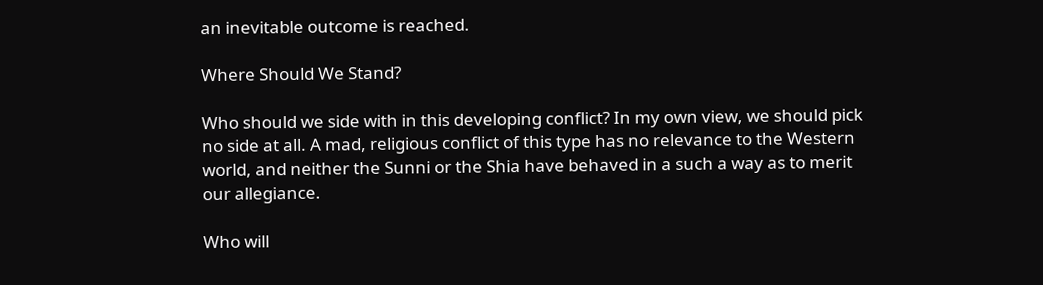an inevitable outcome is reached.

Where Should We Stand?

Who should we side with in this developing conflict? In my own view, we should pick no side at all. A mad, religious conflict of this type has no relevance to the Western world, and neither the Sunni or the Shia have behaved in a such a way as to merit our allegiance.

Who will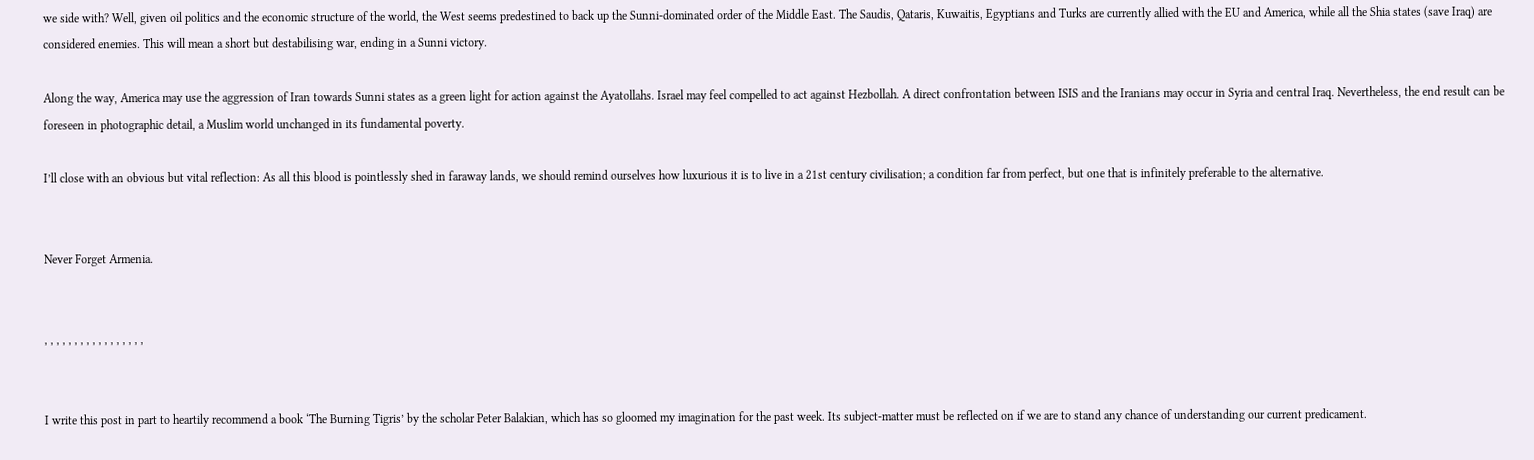we side with? Well, given oil politics and the economic structure of the world, the West seems predestined to back up the Sunni-dominated order of the Middle East. The Saudis, Qataris, Kuwaitis, Egyptians and Turks are currently allied with the EU and America, while all the Shia states (save Iraq) are considered enemies. This will mean a short but destabilising war, ending in a Sunni victory.

Along the way, America may use the aggression of Iran towards Sunni states as a green light for action against the Ayatollahs. Israel may feel compelled to act against Hezbollah. A direct confrontation between ISIS and the Iranians may occur in Syria and central Iraq. Nevertheless, the end result can be foreseen in photographic detail, a Muslim world unchanged in its fundamental poverty.

I’ll close with an obvious but vital reflection: As all this blood is pointlessly shed in faraway lands, we should remind ourselves how luxurious it is to live in a 21st century civilisation; a condition far from perfect, but one that is infinitely preferable to the alternative.


Never Forget Armenia.


, , , , , , , , , , , , , , , , ,


I write this post in part to heartily recommend a book ‘The Burning Tigris’ by the scholar Peter Balakian, which has so gloomed my imagination for the past week. Its subject-matter must be reflected on if we are to stand any chance of understanding our current predicament.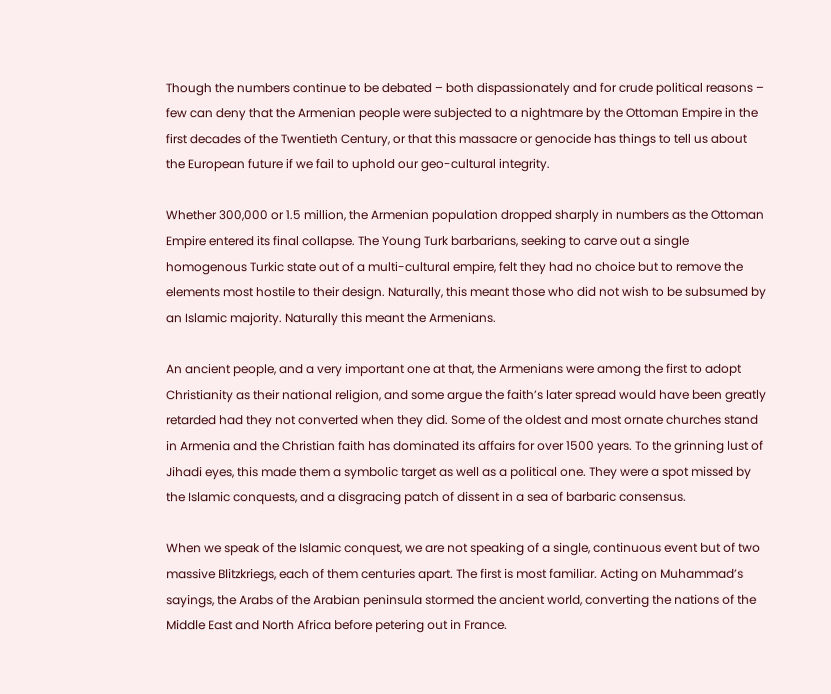Though the numbers continue to be debated – both dispassionately and for crude political reasons – few can deny that the Armenian people were subjected to a nightmare by the Ottoman Empire in the first decades of the Twentieth Century, or that this massacre or genocide has things to tell us about the European future if we fail to uphold our geo-cultural integrity.

Whether 300,000 or 1.5 million, the Armenian population dropped sharply in numbers as the Ottoman Empire entered its final collapse. The Young Turk barbarians, seeking to carve out a single homogenous Turkic state out of a multi-cultural empire, felt they had no choice but to remove the elements most hostile to their design. Naturally, this meant those who did not wish to be subsumed by an Islamic majority. Naturally this meant the Armenians.

An ancient people, and a very important one at that, the Armenians were among the first to adopt Christianity as their national religion, and some argue the faith’s later spread would have been greatly retarded had they not converted when they did. Some of the oldest and most ornate churches stand in Armenia and the Christian faith has dominated its affairs for over 1500 years. To the grinning lust of Jihadi eyes, this made them a symbolic target as well as a political one. They were a spot missed by the Islamic conquests, and a disgracing patch of dissent in a sea of barbaric consensus.

When we speak of the Islamic conquest, we are not speaking of a single, continuous event but of two massive Blitzkriegs, each of them centuries apart. The first is most familiar. Acting on Muhammad’s sayings, the Arabs of the Arabian peninsula stormed the ancient world, converting the nations of the Middle East and North Africa before petering out in France.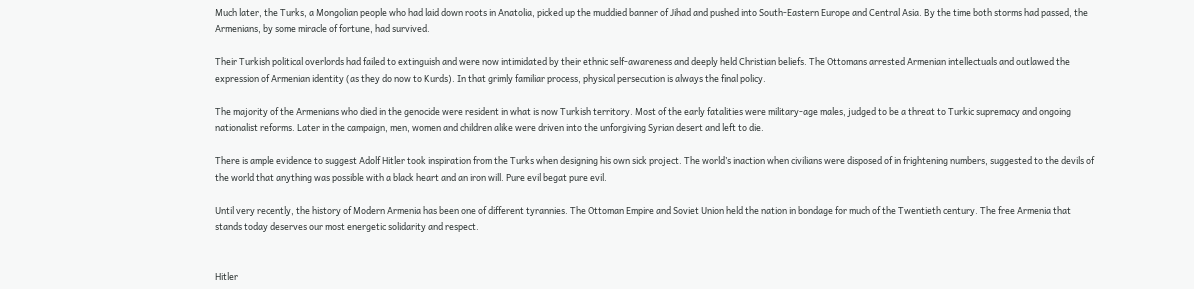Much later, the Turks, a Mongolian people who had laid down roots in Anatolia, picked up the muddied banner of Jihad and pushed into South-Eastern Europe and Central Asia. By the time both storms had passed, the Armenians, by some miracle of fortune, had survived.

Their Turkish political overlords had failed to extinguish and were now intimidated by their ethnic self-awareness and deeply held Christian beliefs. The Ottomans arrested Armenian intellectuals and outlawed the expression of Armenian identity (as they do now to Kurds). In that grimly familiar process, physical persecution is always the final policy.

The majority of the Armenians who died in the genocide were resident in what is now Turkish territory. Most of the early fatalities were military-age males, judged to be a threat to Turkic supremacy and ongoing nationalist reforms. Later in the campaign, men, women and children alike were driven into the unforgiving Syrian desert and left to die.

There is ample evidence to suggest Adolf Hitler took inspiration from the Turks when designing his own sick project. The world’s inaction when civilians were disposed of in frightening numbers, suggested to the devils of the world that anything was possible with a black heart and an iron will. Pure evil begat pure evil.

Until very recently, the history of Modern Armenia has been one of different tyrannies. The Ottoman Empire and Soviet Union held the nation in bondage for much of the Twentieth century. The free Armenia that stands today deserves our most energetic solidarity and respect.


Hitler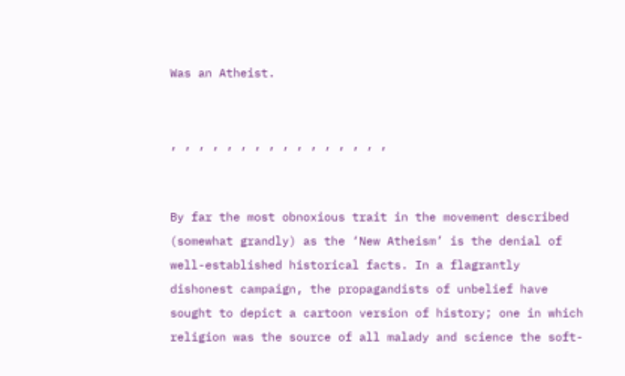Was an Atheist.


, , , , , , , , , , , , , , , ,


By far the most obnoxious trait in the movement described (somewhat grandly) as the ‘New Atheism’ is the denial of well-established historical facts. In a flagrantly dishonest campaign, the propagandists of unbelief have sought to depict a cartoon version of history; one in which religion was the source of all malady and science the soft-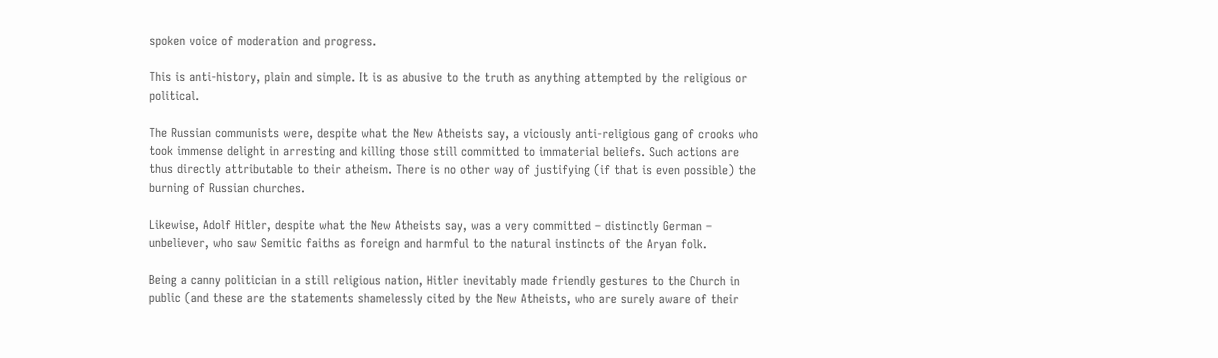spoken voice of moderation and progress.

This is anti-history, plain and simple. It is as abusive to the truth as anything attempted by the religious or political.

The Russian communists were, despite what the New Atheists say, a viciously anti-religious gang of crooks who took immense delight in arresting and killing those still committed to immaterial beliefs. Such actions are thus directly attributable to their atheism. There is no other way of justifying (if that is even possible) the burning of Russian churches.

Likewise, Adolf Hitler, despite what the New Atheists say, was a very committed – distinctly German – unbeliever, who saw Semitic faiths as foreign and harmful to the natural instincts of the Aryan folk.

Being a canny politician in a still religious nation, Hitler inevitably made friendly gestures to the Church in public (and these are the statements shamelessly cited by the New Atheists, who are surely aware of their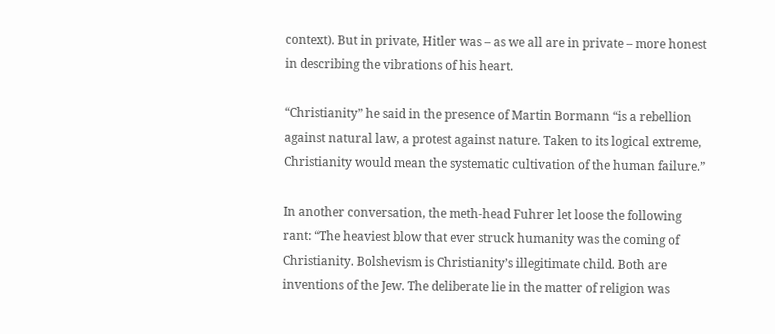context). But in private, Hitler was – as we all are in private – more honest in describing the vibrations of his heart.

“Christianity” he said in the presence of Martin Bormann “is a rebellion against natural law, a protest against nature. Taken to its logical extreme, Christianity would mean the systematic cultivation of the human failure.”

In another conversation, the meth-head Fuhrer let loose the following rant: “The heaviest blow that ever struck humanity was the coming of Christianity. Bolshevism is Christianity’s illegitimate child. Both are inventions of the Jew. The deliberate lie in the matter of religion was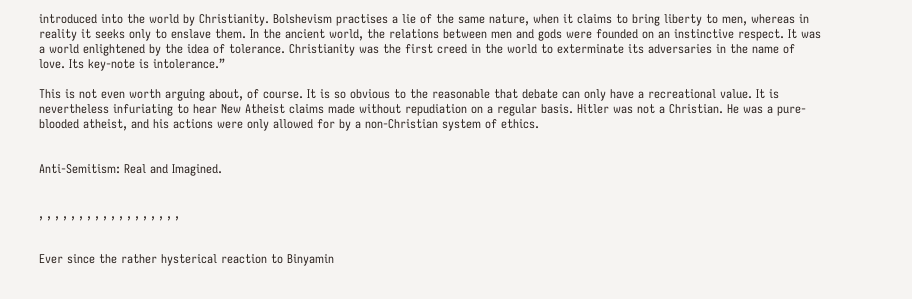introduced into the world by Christianity. Bolshevism practises a lie of the same nature, when it claims to bring liberty to men, whereas in reality it seeks only to enslave them. In the ancient world, the relations between men and gods were founded on an instinctive respect. It was a world enlightened by the idea of tolerance. Christianity was the first creed in the world to exterminate its adversaries in the name of love. Its key-note is intolerance.”

This is not even worth arguing about, of course. It is so obvious to the reasonable that debate can only have a recreational value. It is nevertheless infuriating to hear New Atheist claims made without repudiation on a regular basis. Hitler was not a Christian. He was a pure-blooded atheist, and his actions were only allowed for by a non-Christian system of ethics.


Anti-Semitism: Real and Imagined.


, , , , , , , , , , , , , , , , , ,


Ever since the rather hysterical reaction to Binyamin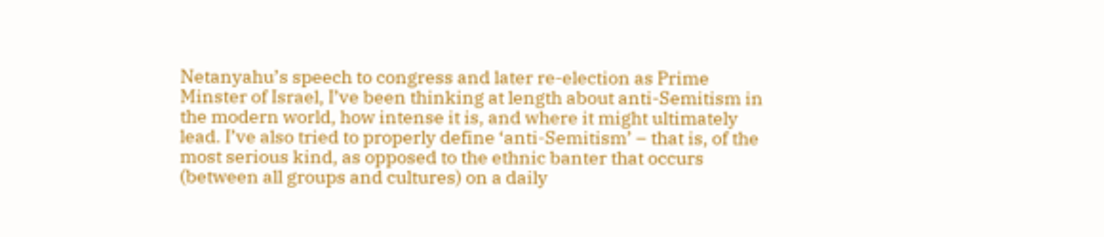Netanyahu’s speech to congress and later re-election as Prime Minster of Israel, I’ve been thinking at length about anti-Semitism in the modern world, how intense it is, and where it might ultimately lead. I’ve also tried to properly define ‘anti-Semitism’ – that is, of the most serious kind, as opposed to the ethnic banter that occurs (between all groups and cultures) on a daily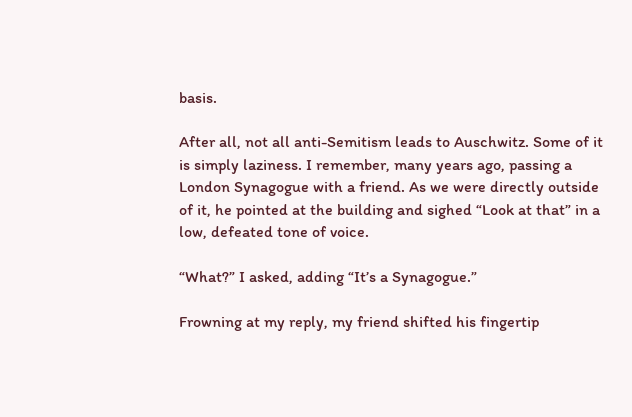basis.

After all, not all anti-Semitism leads to Auschwitz. Some of it is simply laziness. I remember, many years ago, passing a London Synagogue with a friend. As we were directly outside of it, he pointed at the building and sighed “Look at that” in a low, defeated tone of voice.

“What?” I asked, adding “It’s a Synagogue.”

Frowning at my reply, my friend shifted his fingertip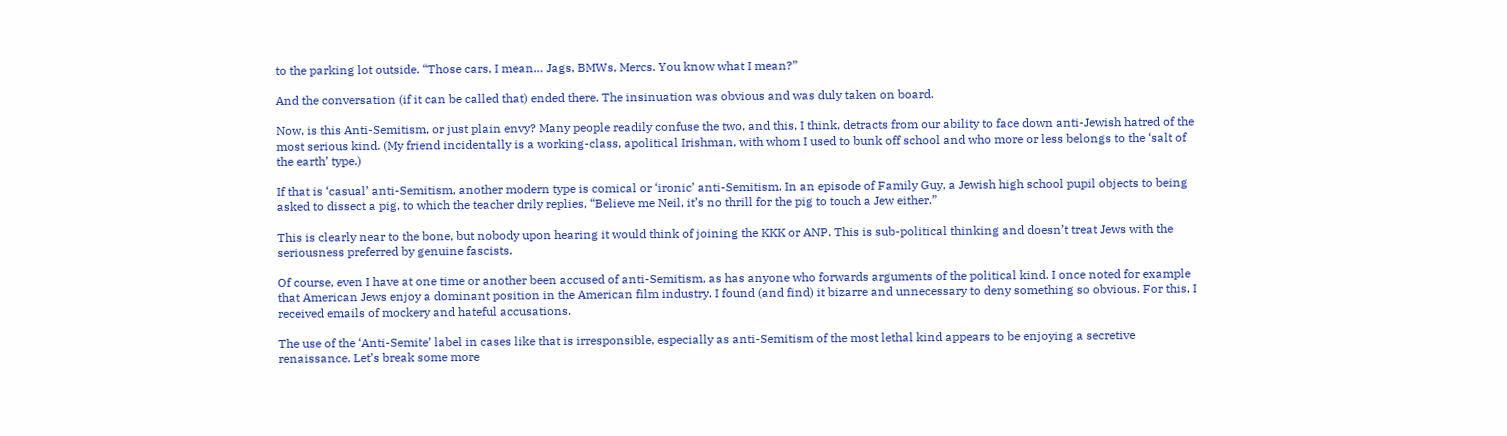to the parking lot outside. “Those cars, I mean… Jags, BMWs, Mercs. You know what I mean?”

And the conversation (if it can be called that) ended there. The insinuation was obvious and was duly taken on board.

Now, is this Anti-Semitism, or just plain envy? Many people readily confuse the two, and this, I think, detracts from our ability to face down anti-Jewish hatred of the most serious kind. (My friend incidentally is a working-class, apolitical Irishman, with whom I used to bunk off school and who more or less belongs to the ‘salt of the earth’ type.)

If that is ‘casual’ anti-Semitism, another modern type is comical or ‘ironic’ anti-Semitism. In an episode of Family Guy, a Jewish high school pupil objects to being asked to dissect a pig, to which the teacher drily replies, “Believe me Neil, it’s no thrill for the pig to touch a Jew either.”

This is clearly near to the bone, but nobody upon hearing it would think of joining the KKK or ANP. This is sub-political thinking and doesn’t treat Jews with the seriousness preferred by genuine fascists.

Of course, even I have at one time or another been accused of anti-Semitism, as has anyone who forwards arguments of the political kind. I once noted for example that American Jews enjoy a dominant position in the American film industry. I found (and find) it bizarre and unnecessary to deny something so obvious. For this, I received emails of mockery and hateful accusations.

The use of the ‘Anti-Semite’ label in cases like that is irresponsible, especially as anti-Semitism of the most lethal kind appears to be enjoying a secretive renaissance. Let’s break some more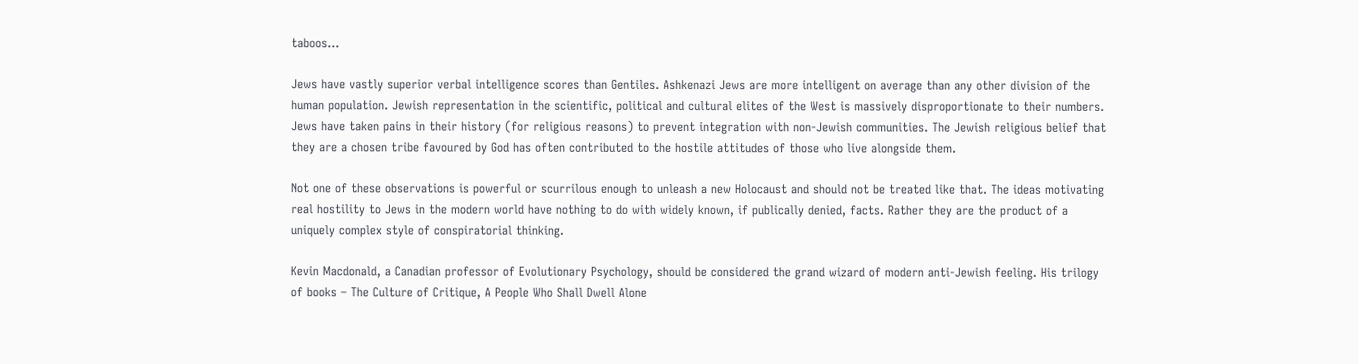taboos…

Jews have vastly superior verbal intelligence scores than Gentiles. Ashkenazi Jews are more intelligent on average than any other division of the human population. Jewish representation in the scientific, political and cultural elites of the West is massively disproportionate to their numbers. Jews have taken pains in their history (for religious reasons) to prevent integration with non-Jewish communities. The Jewish religious belief that they are a chosen tribe favoured by God has often contributed to the hostile attitudes of those who live alongside them.

Not one of these observations is powerful or scurrilous enough to unleash a new Holocaust and should not be treated like that. The ideas motivating real hostility to Jews in the modern world have nothing to do with widely known, if publically denied, facts. Rather they are the product of a uniquely complex style of conspiratorial thinking.

Kevin Macdonald, a Canadian professor of Evolutionary Psychology, should be considered the grand wizard of modern anti-Jewish feeling. His trilogy of books – The Culture of Critique, A People Who Shall Dwell Alone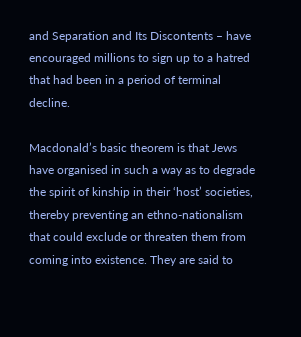and Separation and Its Discontents – have encouraged millions to sign up to a hatred that had been in a period of terminal decline.

Macdonald’s basic theorem is that Jews have organised in such a way as to degrade the spirit of kinship in their ‘host’ societies, thereby preventing an ethno-nationalism that could exclude or threaten them from coming into existence. They are said to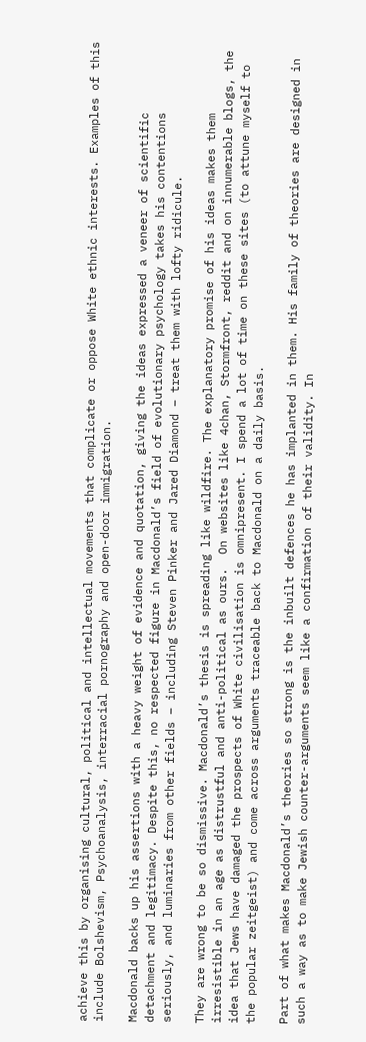achieve this by organising cultural, political and intellectual movements that complicate or oppose White ethnic interests. Examples of this include Bolshevism, Psychoanalysis, interracial pornography and open-door immigration.

Macdonald backs up his assertions with a heavy weight of evidence and quotation, giving the ideas expressed a veneer of scientific detachment and legitimacy. Despite this, no respected figure in Macdonald’s field of evolutionary psychology takes his contentions seriously, and luminaries from other fields – including Steven Pinker and Jared Diamond – treat them with lofty ridicule.

They are wrong to be so dismissive. Macdonald’s thesis is spreading like wildfire. The explanatory promise of his ideas makes them irresistible in an age as distrustful and anti-political as ours.  On websites like 4chan, Stormfront, reddit and on innumerable blogs, the idea that Jews have damaged the prospects of White civilisation is omnipresent. I spend a lot of time on these sites (to attune myself to the popular zeitgeist) and come across arguments traceable back to Macdonald on a daily basis.

Part of what makes Macdonald’s theories so strong is the inbuilt defences he has implanted in them. His family of theories are designed in such a way as to make Jewish counter-arguments seem like a confirmation of their validity. In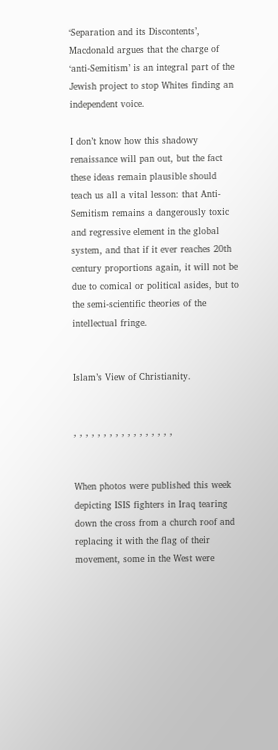‘Separation and its Discontents’, Macdonald argues that the charge of ‘anti-Semitism’ is an integral part of the Jewish project to stop Whites finding an independent voice.

I don’t know how this shadowy renaissance will pan out, but the fact these ideas remain plausible should teach us all a vital lesson: that Anti-Semitism remains a dangerously toxic and regressive element in the global system, and that if it ever reaches 20th century proportions again, it will not be due to comical or political asides, but to the semi-scientific theories of the intellectual fringe.


Islam’s View of Christianity.


, , , , , , , , , , , , , , , , ,


When photos were published this week depicting ISIS fighters in Iraq tearing down the cross from a church roof and replacing it with the flag of their movement, some in the West were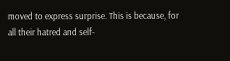moved to express surprise. This is because, for all their hatred and self-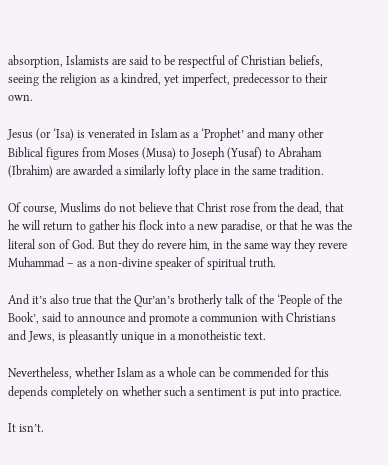absorption, Islamists are said to be respectful of Christian beliefs, seeing the religion as a kindred, yet imperfect, predecessor to their own.

Jesus (or ‘Isa) is venerated in Islam as a ‘Prophet’ and many other Biblical figures from Moses (Musa) to Joseph (Yusaf) to Abraham (Ibrahim) are awarded a similarly lofty place in the same tradition.

Of course, Muslims do not believe that Christ rose from the dead, that he will return to gather his flock into a new paradise, or that he was the literal son of God. But they do revere him, in the same way they revere Muhammad – as a non-divine speaker of spiritual truth.

And it’s also true that the Qur’an’s brotherly talk of the ‘People of the Book’, said to announce and promote a communion with Christians and Jews, is pleasantly unique in a monotheistic text.

Nevertheless, whether Islam as a whole can be commended for this depends completely on whether such a sentiment is put into practice.

It isn’t.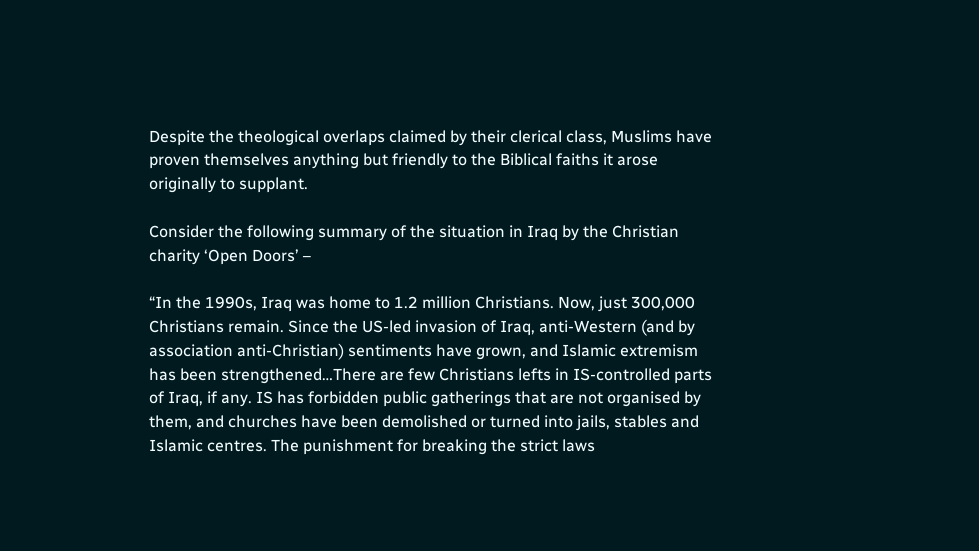Despite the theological overlaps claimed by their clerical class, Muslims have proven themselves anything but friendly to the Biblical faiths it arose originally to supplant.

Consider the following summary of the situation in Iraq by the Christian charity ‘Open Doors’ –

“In the 1990s, Iraq was home to 1.2 million Christians. Now, just 300,000 Christians remain. Since the US-led invasion of Iraq, anti-Western (and by association anti-Christian) sentiments have grown, and Islamic extremism has been strengthened…There are few Christians lefts in IS-controlled parts of Iraq, if any. IS has forbidden public gatherings that are not organised by them, and churches have been demolished or turned into jails, stables and Islamic centres. The punishment for breaking the strict laws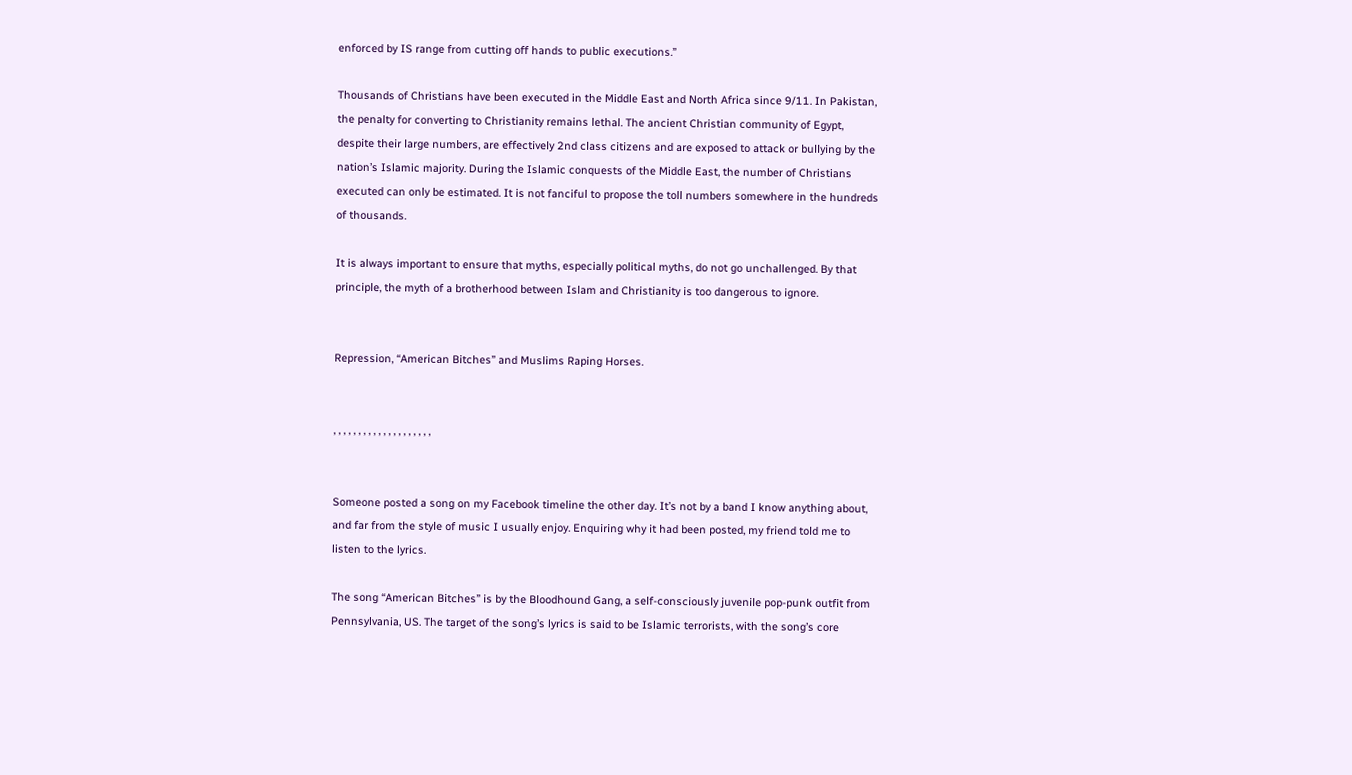enforced by IS range from cutting off hands to public executions.”

Thousands of Christians have been executed in the Middle East and North Africa since 9/11. In Pakistan, the penalty for converting to Christianity remains lethal. The ancient Christian community of Egypt, despite their large numbers, are effectively 2nd class citizens and are exposed to attack or bullying by the nation’s Islamic majority. During the Islamic conquests of the Middle East, the number of Christians executed can only be estimated. It is not fanciful to propose the toll numbers somewhere in the hundreds of thousands.

It is always important to ensure that myths, especially political myths, do not go unchallenged. By that principle, the myth of a brotherhood between Islam and Christianity is too dangerous to ignore.


Repression, “American Bitches” and Muslims Raping Horses.


, , , , , , , , , , , , , , , , , , , ,


Someone posted a song on my Facebook timeline the other day. It’s not by a band I know anything about, and far from the style of music I usually enjoy. Enquiring why it had been posted, my friend told me to listen to the lyrics.

The song “American Bitches” is by the Bloodhound Gang, a self-consciously juvenile pop-punk outfit from Pennsylvania, US. The target of the song’s lyrics is said to be Islamic terrorists, with the song’s core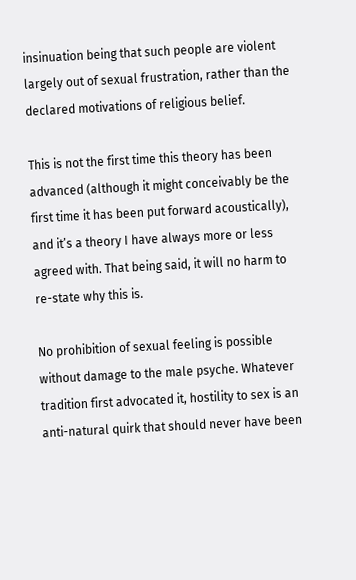insinuation being that such people are violent largely out of sexual frustration, rather than the declared motivations of religious belief.

This is not the first time this theory has been advanced (although it might conceivably be the first time it has been put forward acoustically), and it’s a theory I have always more or less agreed with. That being said, it will no harm to re-state why this is.

No prohibition of sexual feeling is possible without damage to the male psyche. Whatever tradition first advocated it, hostility to sex is an anti-natural quirk that should never have been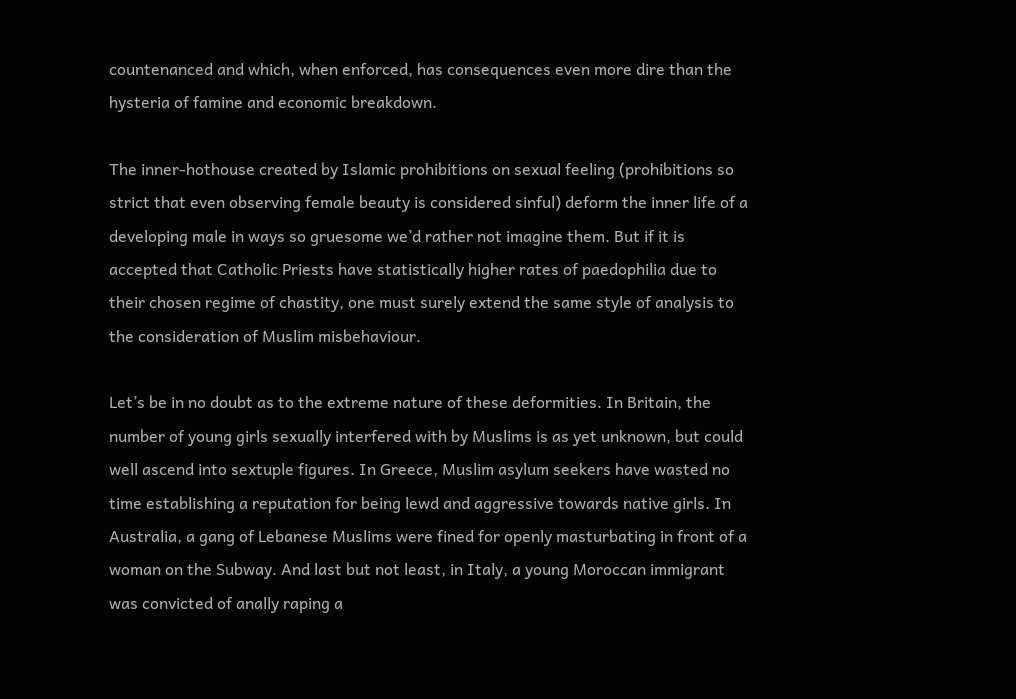countenanced and which, when enforced, has consequences even more dire than the hysteria of famine and economic breakdown.

The inner-hothouse created by Islamic prohibitions on sexual feeling (prohibitions so strict that even observing female beauty is considered sinful) deform the inner life of a developing male in ways so gruesome we’d rather not imagine them. But if it is accepted that Catholic Priests have statistically higher rates of paedophilia due to their chosen regime of chastity, one must surely extend the same style of analysis to the consideration of Muslim misbehaviour.

Let’s be in no doubt as to the extreme nature of these deformities. In Britain, the number of young girls sexually interfered with by Muslims is as yet unknown, but could well ascend into sextuple figures. In Greece, Muslim asylum seekers have wasted no time establishing a reputation for being lewd and aggressive towards native girls. In Australia, a gang of Lebanese Muslims were fined for openly masturbating in front of a woman on the Subway. And last but not least, in Italy, a young Moroccan immigrant was convicted of anally raping a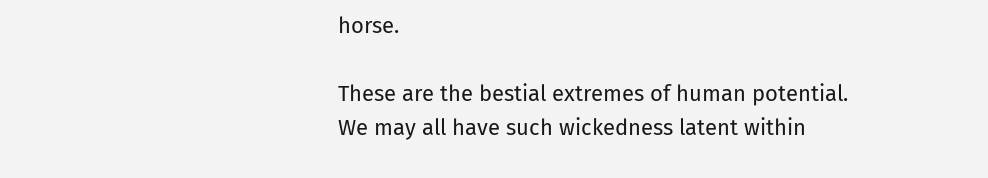horse.

These are the bestial extremes of human potential. We may all have such wickedness latent within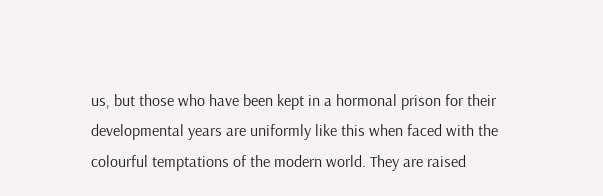us, but those who have been kept in a hormonal prison for their developmental years are uniformly like this when faced with the colourful temptations of the modern world. They are raised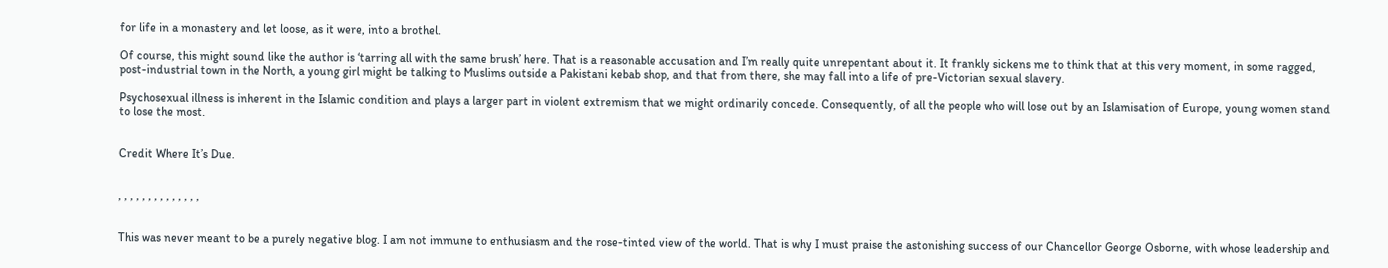for life in a monastery and let loose, as it were, into a brothel.

Of course, this might sound like the author is ‘tarring all with the same brush’ here. That is a reasonable accusation and I’m really quite unrepentant about it. It frankly sickens me to think that at this very moment, in some ragged, post-industrial town in the North, a young girl might be talking to Muslims outside a Pakistani kebab shop, and that from there, she may fall into a life of pre-Victorian sexual slavery.

Psychosexual illness is inherent in the Islamic condition and plays a larger part in violent extremism that we might ordinarily concede. Consequently, of all the people who will lose out by an Islamisation of Europe, young women stand to lose the most.


Credit Where It’s Due.


, , , , , , , , , , , , , ,


This was never meant to be a purely negative blog. I am not immune to enthusiasm and the rose-tinted view of the world. That is why I must praise the astonishing success of our Chancellor George Osborne, with whose leadership and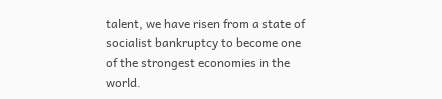talent, we have risen from a state of socialist bankruptcy to become one of the strongest economies in the world.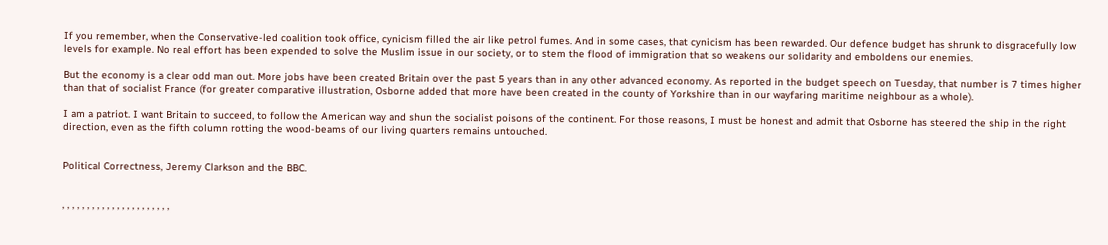If you remember, when the Conservative-led coalition took office, cynicism filled the air like petrol fumes. And in some cases, that cynicism has been rewarded. Our defence budget has shrunk to disgracefully low levels for example. No real effort has been expended to solve the Muslim issue in our society, or to stem the flood of immigration that so weakens our solidarity and emboldens our enemies.

But the economy is a clear odd man out. More jobs have been created Britain over the past 5 years than in any other advanced economy. As reported in the budget speech on Tuesday, that number is 7 times higher than that of socialist France (for greater comparative illustration, Osborne added that more have been created in the county of Yorkshire than in our wayfaring maritime neighbour as a whole).

I am a patriot. I want Britain to succeed, to follow the American way and shun the socialist poisons of the continent. For those reasons, I must be honest and admit that Osborne has steered the ship in the right direction, even as the fifth column rotting the wood-beams of our living quarters remains untouched.


Political Correctness, Jeremy Clarkson and the BBC.


, , , , , , , , , , , , , , , , , , , , , ,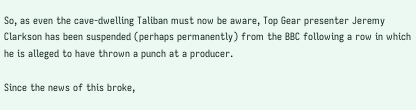So, as even the cave-dwelling Taliban must now be aware, Top Gear presenter Jeremy Clarkson has been suspended (perhaps permanently) from the BBC following a row in which he is alleged to have thrown a punch at a producer.

Since the news of this broke,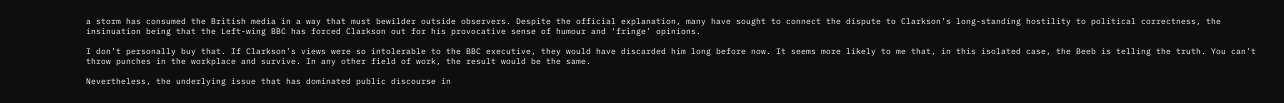a storm has consumed the British media in a way that must bewilder outside observers. Despite the official explanation, many have sought to connect the dispute to Clarkson’s long-standing hostility to political correctness, the insinuation being that the Left-wing BBC has forced Clarkson out for his provocative sense of humour and ‘fringe’ opinions.

I don’t personally buy that. If Clarkson’s views were so intolerable to the BBC executive, they would have discarded him long before now. It seems more likely to me that, in this isolated case, the Beeb is telling the truth. You can’t throw punches in the workplace and survive. In any other field of work, the result would be the same.

Nevertheless, the underlying issue that has dominated public discourse in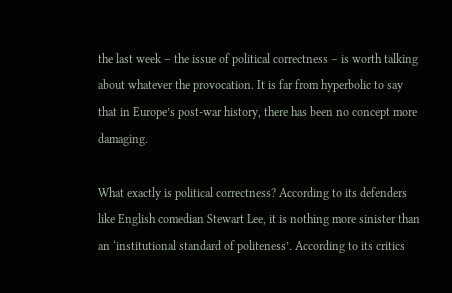the last week – the issue of political correctness – is worth talking about whatever the provocation. It is far from hyperbolic to say that in Europe’s post-war history, there has been no concept more damaging.

What exactly is political correctness? According to its defenders like English comedian Stewart Lee, it is nothing more sinister than an ‘institutional standard of politeness’. According to its critics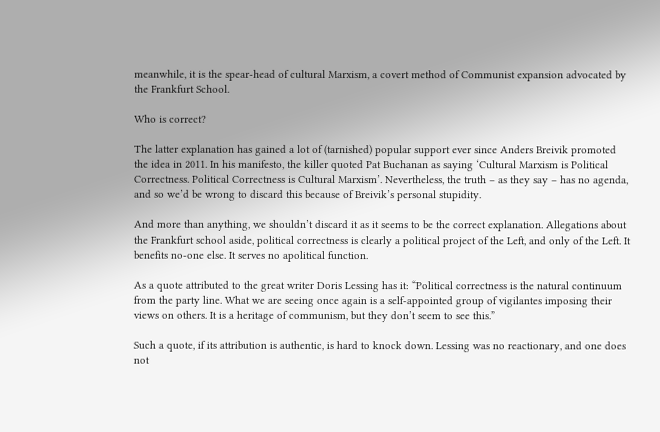meanwhile, it is the spear-head of cultural Marxism, a covert method of Communist expansion advocated by the Frankfurt School.

Who is correct?

The latter explanation has gained a lot of (tarnished) popular support ever since Anders Breivik promoted the idea in 2011. In his manifesto, the killer quoted Pat Buchanan as saying ‘Cultural Marxism is Political Correctness. Political Correctness is Cultural Marxism’. Nevertheless, the truth – as they say – has no agenda, and so we’d be wrong to discard this because of Breivik’s personal stupidity.

And more than anything, we shouldn’t discard it as it seems to be the correct explanation. Allegations about the Frankfurt school aside, political correctness is clearly a political project of the Left, and only of the Left. It benefits no-one else. It serves no apolitical function.

As a quote attributed to the great writer Doris Lessing has it: “Political correctness is the natural continuum from the party line. What we are seeing once again is a self-appointed group of vigilantes imposing their views on others. It is a heritage of communism, but they don’t seem to see this.”

Such a quote, if its attribution is authentic, is hard to knock down. Lessing was no reactionary, and one does not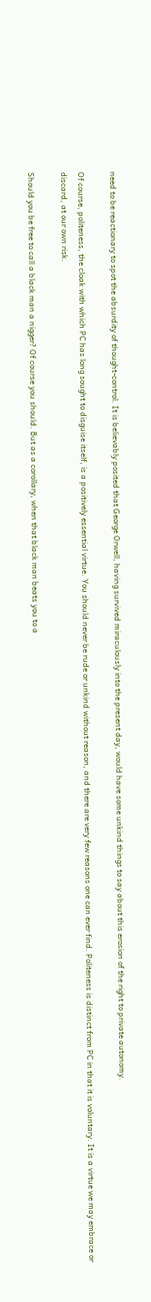need to be reactionary to spot the absurdity of thought-control. It is believably posited that George Orwell, having survived miraculously into the present day, would have some unkind things to say about this erosion of the right to private autonomy.

Of course, politeness, the cloak with which PC has long sought to disguise itself, is a positively essential virtue. You should never be rude or unkind without reason, and there are very few reasons one can ever find. Politeness is distinct from PC in that it is voluntary. It is a virtue we may embrace or discard, at our own risk.

Should you be free to call a black man a nigger? Of course you should. But as a corollary, when that black man beats you to a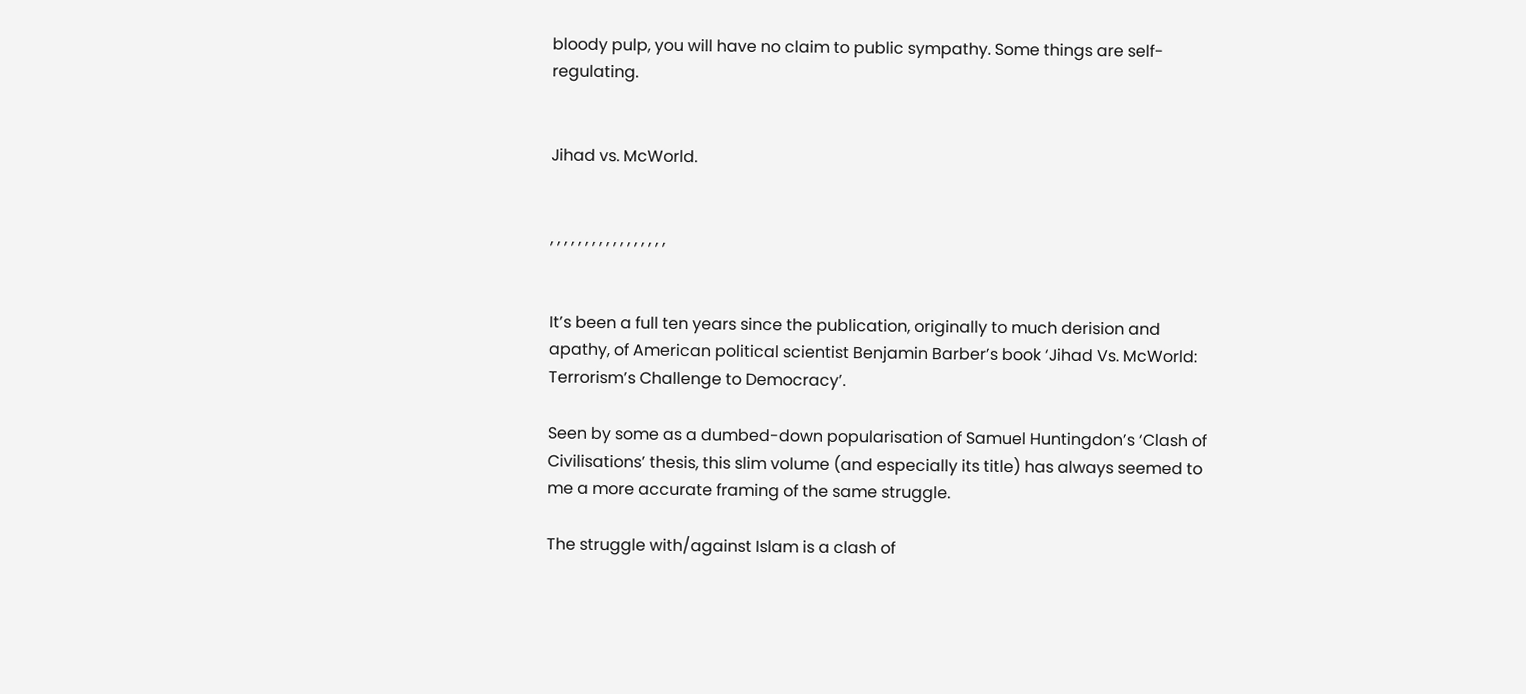bloody pulp, you will have no claim to public sympathy. Some things are self-regulating.


Jihad vs. McWorld.


, , , , , , , , , , , , , , , , ,


It’s been a full ten years since the publication, originally to much derision and apathy, of American political scientist Benjamin Barber’s book ‘Jihad Vs. McWorld: Terrorism’s Challenge to Democracy’.

Seen by some as a dumbed-down popularisation of Samuel Huntingdon’s ‘Clash of Civilisations’ thesis, this slim volume (and especially its title) has always seemed to me a more accurate framing of the same struggle.

The struggle with/against Islam is a clash of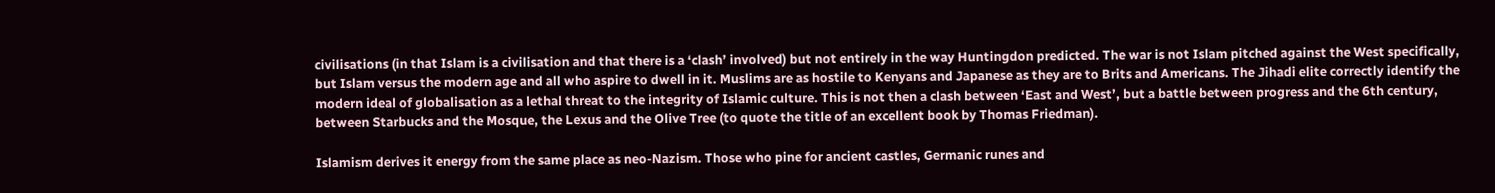civilisations (in that Islam is a civilisation and that there is a ‘clash’ involved) but not entirely in the way Huntingdon predicted. The war is not Islam pitched against the West specifically, but Islam versus the modern age and all who aspire to dwell in it. Muslims are as hostile to Kenyans and Japanese as they are to Brits and Americans. The Jihadi elite correctly identify the modern ideal of globalisation as a lethal threat to the integrity of Islamic culture. This is not then a clash between ‘East and West’, but a battle between progress and the 6th century, between Starbucks and the Mosque, the Lexus and the Olive Tree (to quote the title of an excellent book by Thomas Friedman).

Islamism derives it energy from the same place as neo-Nazism. Those who pine for ancient castles, Germanic runes and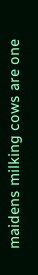maidens milking cows are one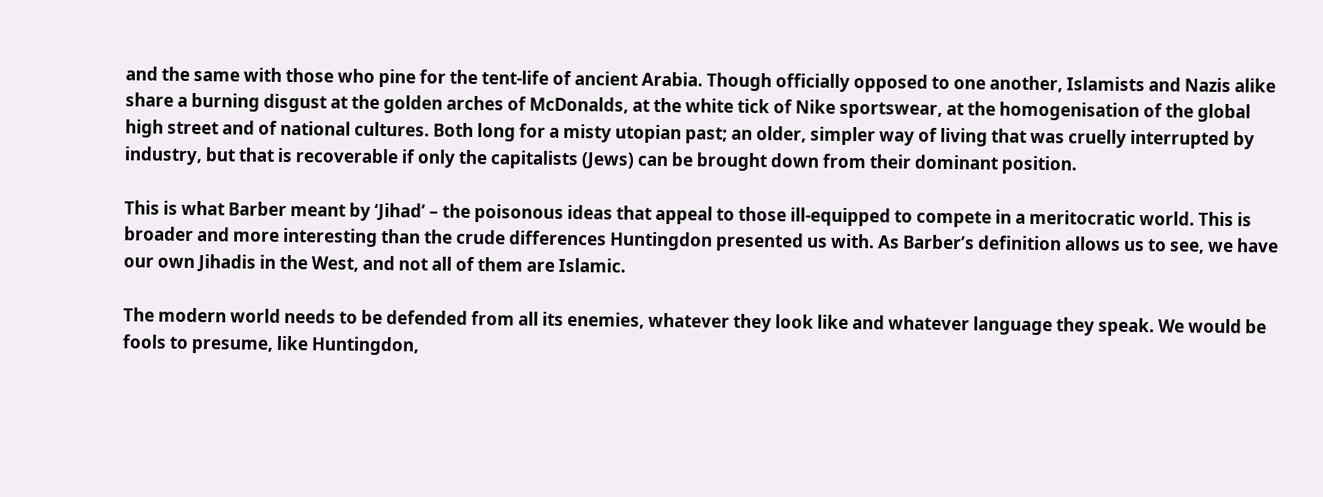and the same with those who pine for the tent-life of ancient Arabia. Though officially opposed to one another, Islamists and Nazis alike share a burning disgust at the golden arches of McDonalds, at the white tick of Nike sportswear, at the homogenisation of the global high street and of national cultures. Both long for a misty utopian past; an older, simpler way of living that was cruelly interrupted by industry, but that is recoverable if only the capitalists (Jews) can be brought down from their dominant position.

This is what Barber meant by ‘Jihad’ – the poisonous ideas that appeal to those ill-equipped to compete in a meritocratic world. This is broader and more interesting than the crude differences Huntingdon presented us with. As Barber’s definition allows us to see, we have our own Jihadis in the West, and not all of them are Islamic.

The modern world needs to be defended from all its enemies, whatever they look like and whatever language they speak. We would be fools to presume, like Huntingdon,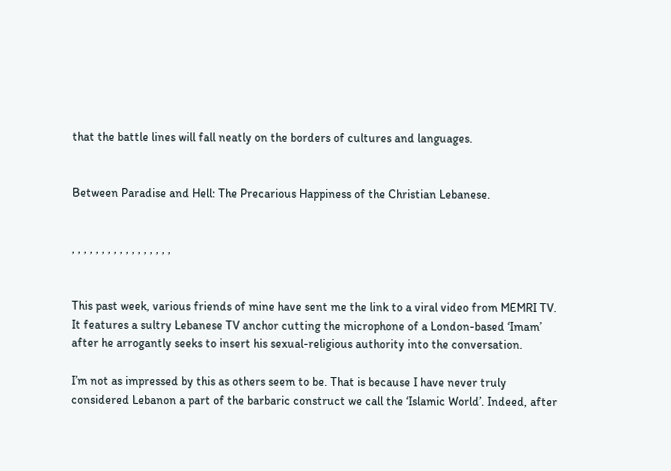that the battle lines will fall neatly on the borders of cultures and languages.


Between Paradise and Hell: The Precarious Happiness of the Christian Lebanese.


, , , , , , , , , , , , , , , , ,


This past week, various friends of mine have sent me the link to a viral video from MEMRI TV. It features a sultry Lebanese TV anchor cutting the microphone of a London-based ‘Imam’ after he arrogantly seeks to insert his sexual-religious authority into the conversation.

I’m not as impressed by this as others seem to be. That is because I have never truly considered Lebanon a part of the barbaric construct we call the ‘Islamic World’. Indeed, after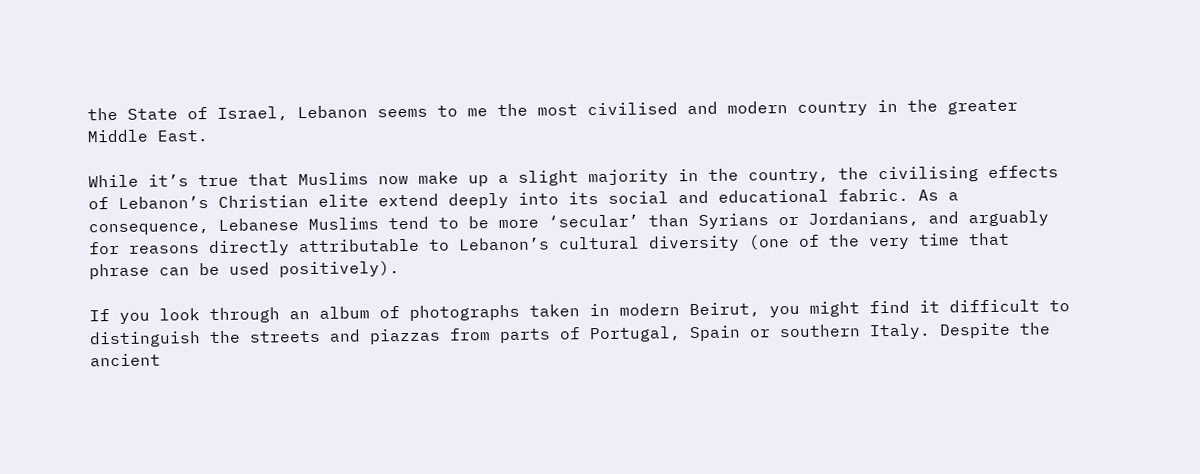the State of Israel, Lebanon seems to me the most civilised and modern country in the greater Middle East.

While it’s true that Muslims now make up a slight majority in the country, the civilising effects of Lebanon’s Christian elite extend deeply into its social and educational fabric. As a consequence, Lebanese Muslims tend to be more ‘secular’ than Syrians or Jordanians, and arguably for reasons directly attributable to Lebanon’s cultural diversity (one of the very time that phrase can be used positively).

If you look through an album of photographs taken in modern Beirut, you might find it difficult to distinguish the streets and piazzas from parts of Portugal, Spain or southern Italy. Despite the ancient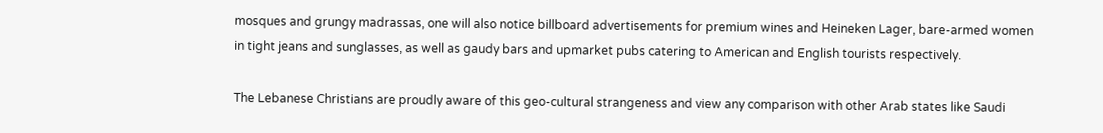mosques and grungy madrassas, one will also notice billboard advertisements for premium wines and Heineken Lager, bare-armed women in tight jeans and sunglasses, as well as gaudy bars and upmarket pubs catering to American and English tourists respectively.

The Lebanese Christians are proudly aware of this geo-cultural strangeness and view any comparison with other Arab states like Saudi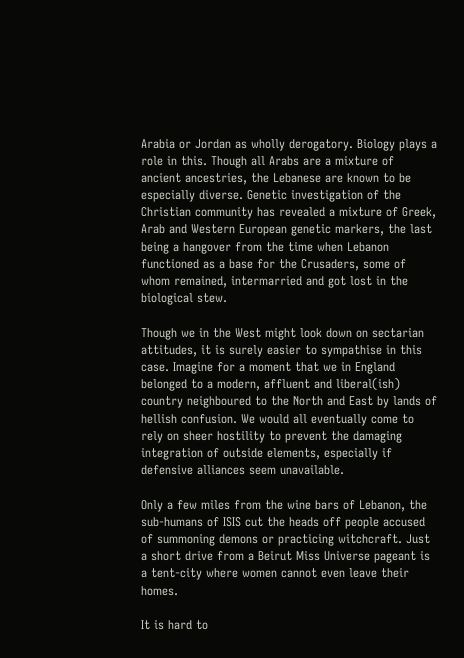Arabia or Jordan as wholly derogatory. Biology plays a role in this. Though all Arabs are a mixture of ancient ancestries, the Lebanese are known to be especially diverse. Genetic investigation of the Christian community has revealed a mixture of Greek, Arab and Western European genetic markers, the last being a hangover from the time when Lebanon functioned as a base for the Crusaders, some of whom remained, intermarried and got lost in the biological stew.

Though we in the West might look down on sectarian attitudes, it is surely easier to sympathise in this case. Imagine for a moment that we in England belonged to a modern, affluent and liberal(ish) country neighboured to the North and East by lands of hellish confusion. We would all eventually come to rely on sheer hostility to prevent the damaging integration of outside elements, especially if defensive alliances seem unavailable.

Only a few miles from the wine bars of Lebanon, the sub-humans of ISIS cut the heads off people accused of summoning demons or practicing witchcraft. Just a short drive from a Beirut Miss Universe pageant is a tent-city where women cannot even leave their homes.

It is hard to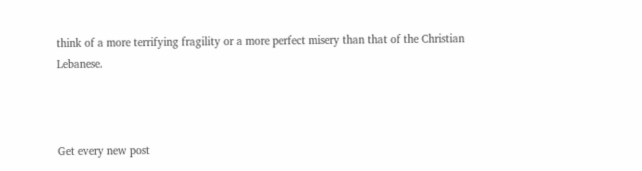think of a more terrifying fragility or a more perfect misery than that of the Christian Lebanese.



Get every new post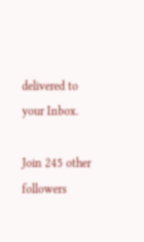delivered to your Inbox.

Join 245 other followers